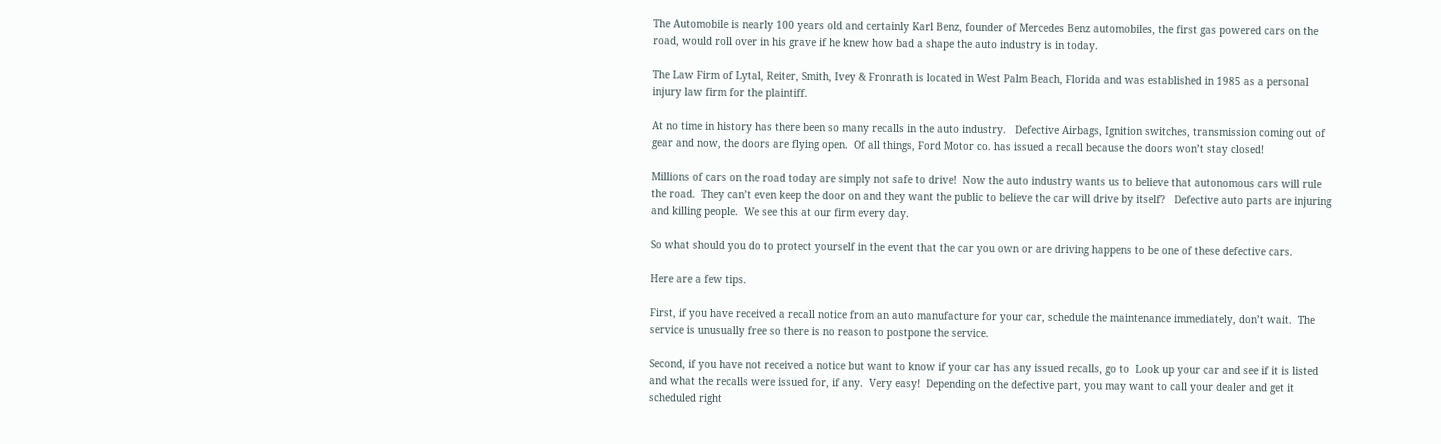The Automobile is nearly 100 years old and certainly Karl Benz, founder of Mercedes Benz automobiles, the first gas powered cars on the road, would roll over in his grave if he knew how bad a shape the auto industry is in today.

The Law Firm of Lytal, Reiter, Smith, Ivey & Fronrath is located in West Palm Beach, Florida and was established in 1985 as a personal injury law firm for the plaintiff.

At no time in history has there been so many recalls in the auto industry.   Defective Airbags, Ignition switches, transmission coming out of gear and now, the doors are flying open.  Of all things, Ford Motor co. has issued a recall because the doors won’t stay closed!

Millions of cars on the road today are simply not safe to drive!  Now the auto industry wants us to believe that autonomous cars will rule the road.  They can’t even keep the door on and they want the public to believe the car will drive by itself?   Defective auto parts are injuring and killing people.  We see this at our firm every day.

So what should you do to protect yourself in the event that the car you own or are driving happens to be one of these defective cars.

Here are a few tips.

First, if you have received a recall notice from an auto manufacture for your car, schedule the maintenance immediately, don’t wait.  The service is unusually free so there is no reason to postpone the service.

Second, if you have not received a notice but want to know if your car has any issued recalls, go to  Look up your car and see if it is listed and what the recalls were issued for, if any.  Very easy!  Depending on the defective part, you may want to call your dealer and get it scheduled right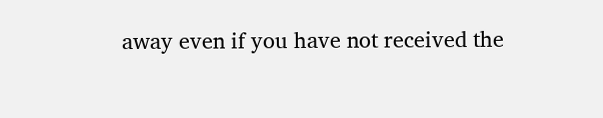away even if you have not received the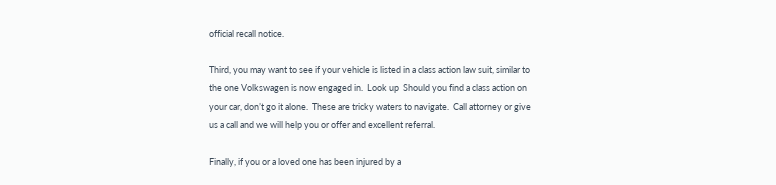official recall notice.

Third, you may want to see if your vehicle is listed in a class action law suit, similar to the one Volkswagen is now engaged in.  Look up  Should you find a class action on your car, don’t go it alone.  These are tricky waters to navigate.  Call attorney or give us a call and we will help you or offer and excellent referral.

Finally, if you or a loved one has been injured by a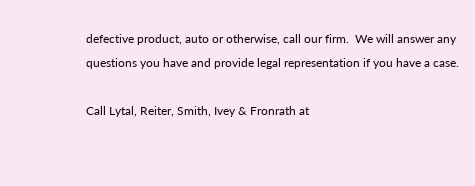defective product, auto or otherwise, call our firm.  We will answer any questions you have and provide legal representation if you have a case.

Call Lytal, Reiter, Smith, Ivey & Fronrath at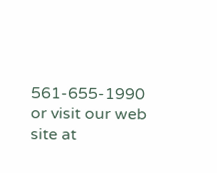561-655-1990 or visit our web site at